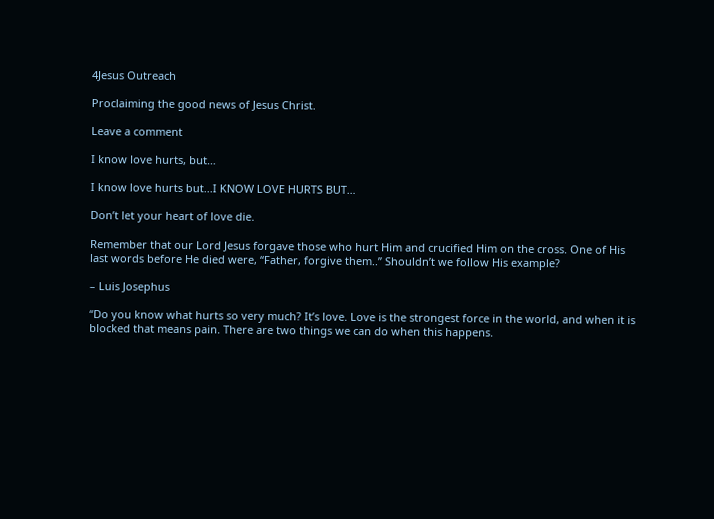4Jesus Outreach

Proclaiming the good news of Jesus Christ.

Leave a comment

I know love hurts, but…

I know love hurts but...I KNOW LOVE HURTS BUT…

Don’t let your heart of love die.

Remember that our Lord Jesus forgave those who hurt Him and crucified Him on the cross. One of His last words before He died were, “Father, forgive them..” Shouldn’t we follow His example?

– Luis Josephus

“Do you know what hurts so very much? It’s love. Love is the strongest force in the world, and when it is blocked that means pain. There are two things we can do when this happens.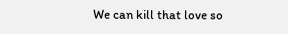We can kill that love so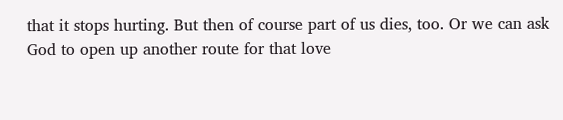that it stops hurting. But then of course part of us dies, too. Or we can ask God to open up another route for that love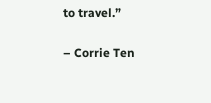to travel.”

– Corrie Ten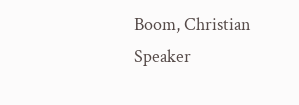Boom, Christian Speaker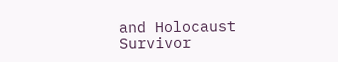and Holocaust Survivor